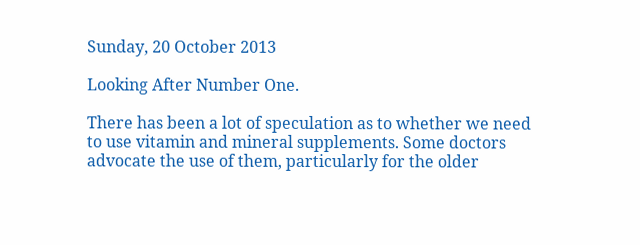Sunday, 20 October 2013

Looking After Number One.

There has been a lot of speculation as to whether we need to use vitamin and mineral supplements. Some doctors advocate the use of them, particularly for the older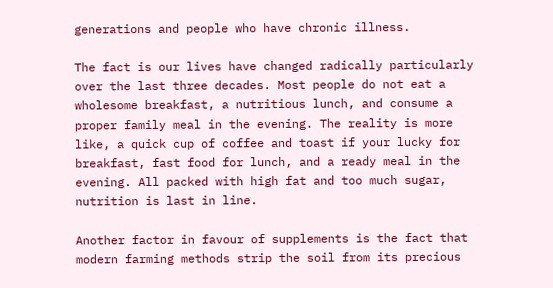generations and people who have chronic illness.

The fact is our lives have changed radically particularly over the last three decades. Most people do not eat a wholesome breakfast, a nutritious lunch, and consume a proper family meal in the evening. The reality is more like, a quick cup of coffee and toast if your lucky for breakfast, fast food for lunch, and a ready meal in the evening. All packed with high fat and too much sugar, nutrition is last in line.

Another factor in favour of supplements is the fact that modern farming methods strip the soil from its precious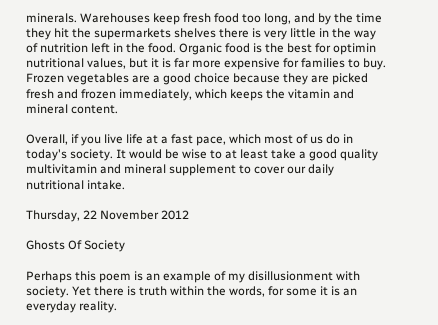minerals. Warehouses keep fresh food too long, and by the time they hit the supermarkets shelves there is very little in the way of nutrition left in the food. Organic food is the best for optimin nutritional values, but it is far more expensive for families to buy. Frozen vegetables are a good choice because they are picked fresh and frozen immediately, which keeps the vitamin and mineral content.

Overall, if you live life at a fast pace, which most of us do in today's society. It would be wise to at least take a good quality multivitamin and mineral supplement to cover our daily nutritional intake.

Thursday, 22 November 2012

Ghosts Of Society

Perhaps this poem is an example of my disillusionment with society. Yet there is truth within the words, for some it is an everyday reality.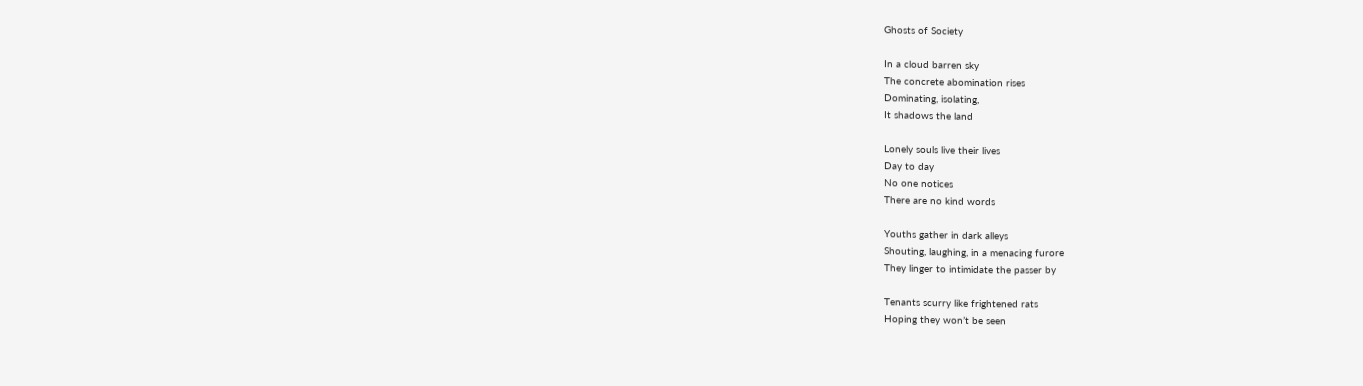Ghosts of Society

In a cloud barren sky
The concrete abomination rises
Dominating, isolating,
It shadows the land

Lonely souls live their lives
Day to day
No one notices
There are no kind words

Youths gather in dark alleys
Shouting, laughing, in a menacing furore
They linger to intimidate the passer by

Tenants scurry like frightened rats
Hoping they won’t be seen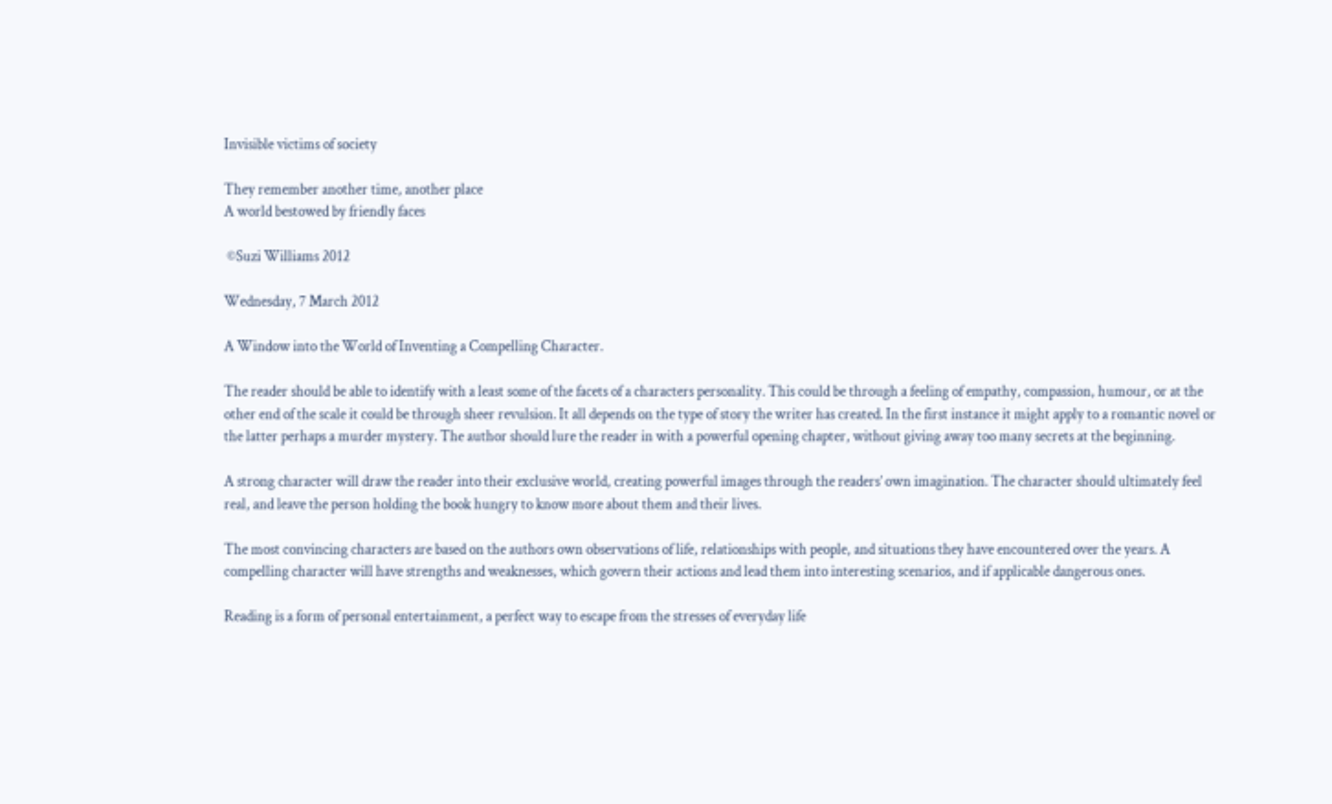Invisible victims of society

They remember another time, another place
A world bestowed by friendly faces

 ©Suzi Williams 2012

Wednesday, 7 March 2012

A Window into the World of Inventing a Compelling Character.

The reader should be able to identify with a least some of the facets of a characters personality. This could be through a feeling of empathy, compassion, humour, or at the other end of the scale it could be through sheer revulsion. It all depends on the type of story the writer has created. In the first instance it might apply to a romantic novel or the latter perhaps a murder mystery. The author should lure the reader in with a powerful opening chapter, without giving away too many secrets at the beginning.

A strong character will draw the reader into their exclusive world, creating powerful images through the readers’ own imagination. The character should ultimately feel real, and leave the person holding the book hungry to know more about them and their lives.

The most convincing characters are based on the authors own observations of life, relationships with people, and situations they have encountered over the years. A compelling character will have strengths and weaknesses, which govern their actions and lead them into interesting scenarios, and if applicable dangerous ones.

Reading is a form of personal entertainment, a perfect way to escape from the stresses of everyday life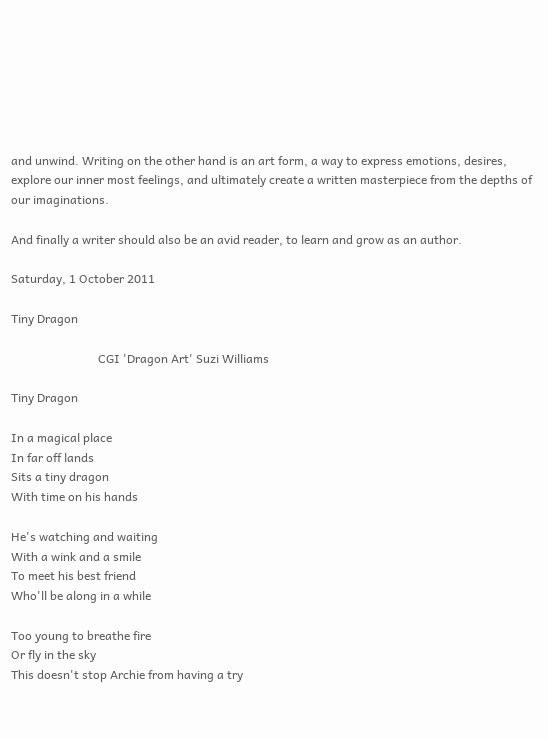and unwind. Writing on the other hand is an art form, a way to express emotions, desires, explore our inner most feelings, and ultimately create a written masterpiece from the depths of our imaginations.

And finally a writer should also be an avid reader, to learn and grow as an author.

Saturday, 1 October 2011

Tiny Dragon

                             CGI 'Dragon Art' Suzi Williams

Tiny Dragon

In a magical place
In far off lands
Sits a tiny dragon
With time on his hands

He's watching and waiting
With a wink and a smile
To meet his best friend
Who'll be along in a while

Too young to breathe fire
Or fly in the sky
This doesn't stop Archie from having a try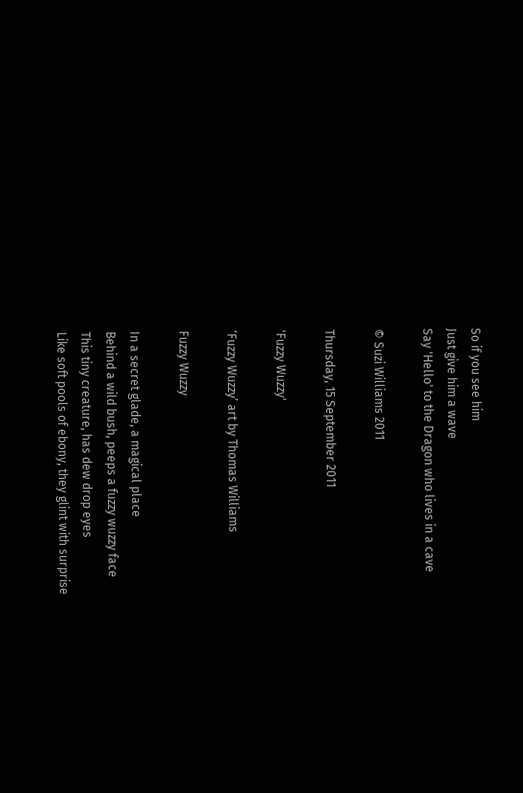So if you see him
Just give him a wave
Say 'Hello' to the Dragon who lives in a cave

© Suzi Williams 2011

Thursday, 15 September 2011

'Fuzzy Wuzzy'

‘Fuzzy Wuzzy’ art by Thomas Williams

Fuzzy Wuzzy

In a secret glade, a magical place
Behind a wild bush, peeps a fuzzy wuzzy face
This tiny creature, has dew drop eyes
Like soft pools of ebony, they glint with surprise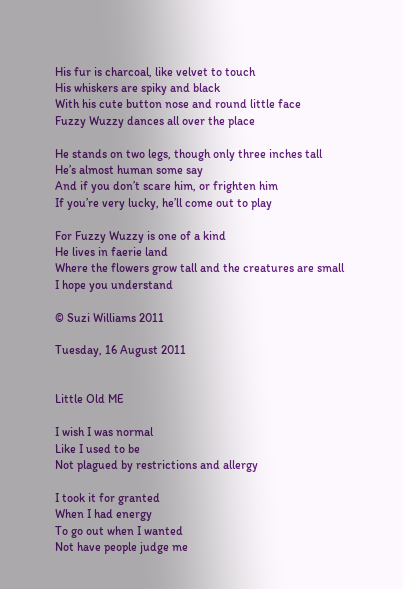His fur is charcoal, like velvet to touch
His whiskers are spiky and black
With his cute button nose and round little face
Fuzzy Wuzzy dances all over the place

He stands on two legs, though only three inches tall
He’s almost human some say
And if you don’t scare him, or frighten him
If you’re very lucky, he’ll come out to play

For Fuzzy Wuzzy is one of a kind
He lives in faerie land
Where the flowers grow tall and the creatures are small
I hope you understand

© Suzi Williams 2011

Tuesday, 16 August 2011


Little Old ME

I wish I was normal
Like I used to be
Not plagued by restrictions and allergy

I took it for granted
When I had energy
To go out when I wanted
Not have people judge me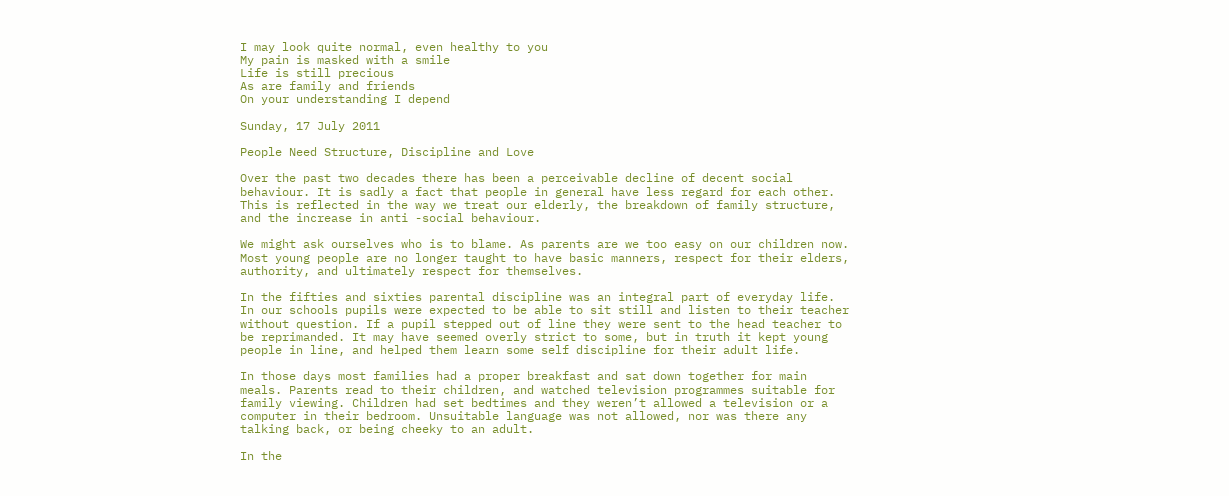I may look quite normal, even healthy to you
My pain is masked with a smile
Life is still precious
As are family and friends
On your understanding I depend

Sunday, 17 July 2011

People Need Structure, Discipline and Love

Over the past two decades there has been a perceivable decline of decent social behaviour. It is sadly a fact that people in general have less regard for each other. This is reflected in the way we treat our elderly, the breakdown of family structure, and the increase in anti -social behaviour.

We might ask ourselves who is to blame. As parents are we too easy on our children now. Most young people are no longer taught to have basic manners, respect for their elders, authority, and ultimately respect for themselves.

In the fifties and sixties parental discipline was an integral part of everyday life. In our schools pupils were expected to be able to sit still and listen to their teacher without question. If a pupil stepped out of line they were sent to the head teacher to be reprimanded. It may have seemed overly strict to some, but in truth it kept young people in line, and helped them learn some self discipline for their adult life.

In those days most families had a proper breakfast and sat down together for main meals. Parents read to their children, and watched television programmes suitable for family viewing. Children had set bedtimes and they weren’t allowed a television or a computer in their bedroom. Unsuitable language was not allowed, nor was there any talking back, or being cheeky to an adult.

In the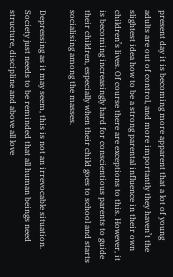present day it is becoming more apparent that a lot of young adults are out of control, and more importantly they haven’t the slightest idea how to be a strong parental influence in their own children’s lives. Of course there are exceptions to this. However, it is becoming increasingly hard for conscientious parents to guide their children, especially when their child goes to school and starts socialising among the masses.

Depressing as it may seem, this is not an irrevocable situation. Society just needs to be reminded that all human beings need structure, discipline and above all love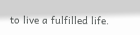to live a fulfilled life.